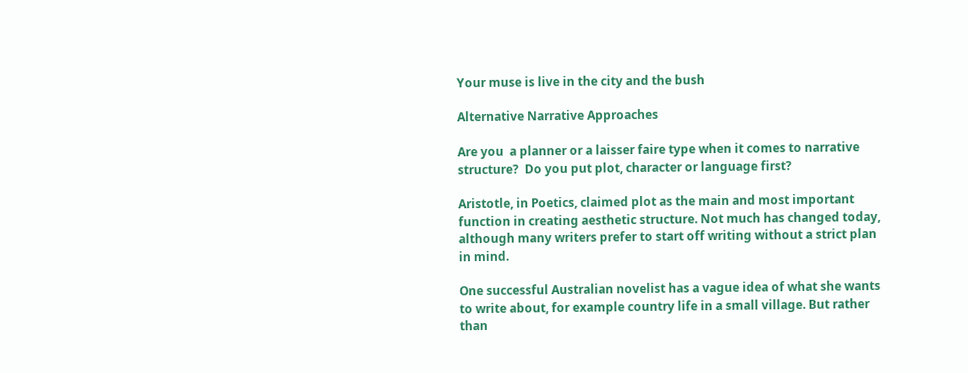Your muse is live in the city and the bush

Alternative Narrative Approaches

Are you  a planner or a laisser faire type when it comes to narrative structure?  Do you put plot, character or language first?

Aristotle, in Poetics, claimed plot as the main and most important function in creating aesthetic structure. Not much has changed today, although many writers prefer to start off writing without a strict plan in mind.

One successful Australian novelist has a vague idea of what she wants to write about, for example country life in a small village. But rather than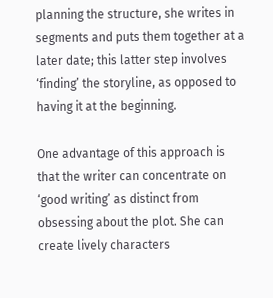planning the structure, she writes in segments and puts them together at a later date; this latter step involves  ‘finding’ the storyline, as opposed to having it at the beginning.

One advantage of this approach is that the writer can concentrate on ‘good writing’ as distinct from obsessing about the plot. She can create lively characters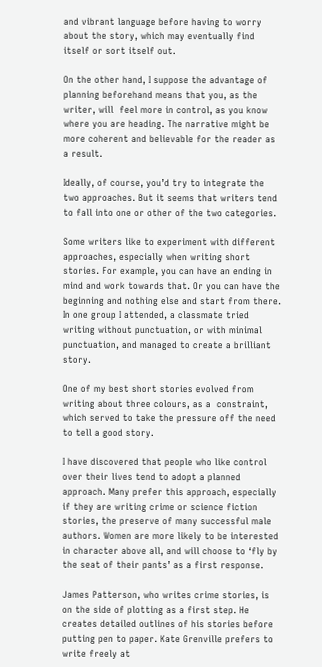and vibrant language before having to worry about the story, which may eventually find itself or sort itself out.

On the other hand, I suppose the advantage of planning beforehand means that you, as the writer, will  feel more in control, as you know where you are heading. The narrative might be more coherent and believable for the reader as a result.

Ideally, of course, you’d try to integrate the two approaches. But it seems that writers tend to fall into one or other of the two categories.

Some writers like to experiment with different approaches, especially when writing short stories. For example, you can have an ending in mind and work towards that. Or you can have the beginning and nothing else and start from there. In one group I attended, a classmate tried writing without punctuation, or with minimal punctuation, and managed to create a brilliant story.

One of my best short stories evolved from writing about three colours, as a  constraint, which served to take the pressure off the need to tell a good story.

I have discovered that people who like control over their lives tend to adopt a planned approach. Many prefer this approach, especially if they are writing crime or science fiction stories, the preserve of many successful male authors. Women are more likely to be interested in character above all, and will choose to ‘fly by the seat of their pants’ as a first response.

James Patterson, who writes crime stories, is on the side of plotting as a first step. He creates detailed outlines of his stories before putting pen to paper. Kate Grenville prefers to write freely at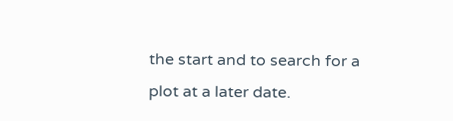the start and to search for a plot at a later date.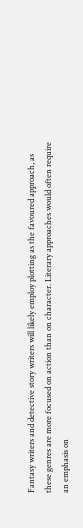Fantasy writers and detective story writers will likely employ plotting as the favoured approach, as these genres are more focused on action than on character. Literary approaches would often require an emphasis on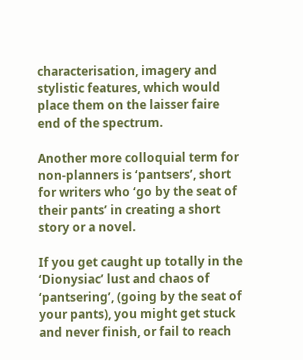characterisation, imagery and stylistic features, which would place them on the laisser faire end of the spectrum.

Another more colloquial term for non-planners is ‘pantsers’, short for writers who ‘go by the seat of their pants’ in creating a short story or a novel.

If you get caught up totally in the ‘Dionysiac’ lust and chaos of ‘pantsering’, (going by the seat of your pants), you might get stuck and never finish, or fail to reach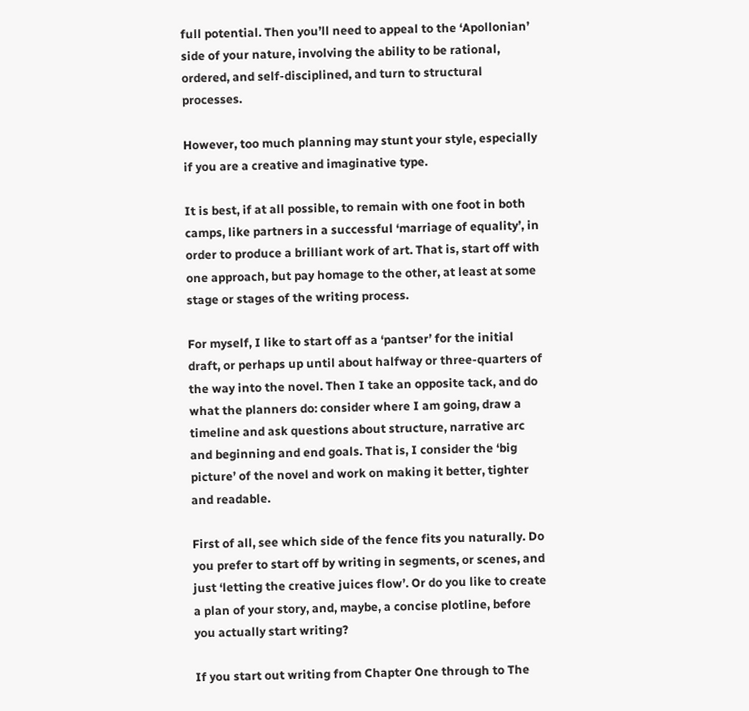full potential. Then you’ll need to appeal to the ‘Apollonian’ side of your nature, involving the ability to be rational, ordered, and self-disciplined, and turn to structural processes.

However, too much planning may stunt your style, especially if you are a creative and imaginative type.

It is best, if at all possible, to remain with one foot in both camps, like partners in a successful ‘marriage of equality’, in order to produce a brilliant work of art. That is, start off with one approach, but pay homage to the other, at least at some stage or stages of the writing process.

For myself, I like to start off as a ‘pantser’ for the initial draft, or perhaps up until about halfway or three-quarters of the way into the novel. Then I take an opposite tack, and do what the planners do: consider where I am going, draw a timeline and ask questions about structure, narrative arc and beginning and end goals. That is, I consider the ‘big picture’ of the novel and work on making it better, tighter and readable.

First of all, see which side of the fence fits you naturally. Do you prefer to start off by writing in segments, or scenes, and just ‘letting the creative juices flow’. Or do you like to create a plan of your story, and, maybe, a concise plotline, before you actually start writing?

If you start out writing from Chapter One through to The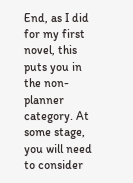End, as I did for my first novel, this puts you in the non-planner category. At some stage, you will need to consider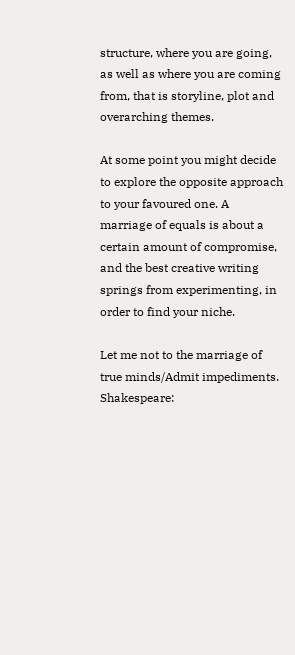structure, where you are going, as well as where you are coming from, that is storyline, plot and overarching themes.

At some point you might decide to explore the opposite approach to your favoured one. A marriage of equals is about a certain amount of compromise, and the best creative writing springs from experimenting, in order to find your niche.

Let me not to the marriage of true minds/Admit impediments. Shakespeare: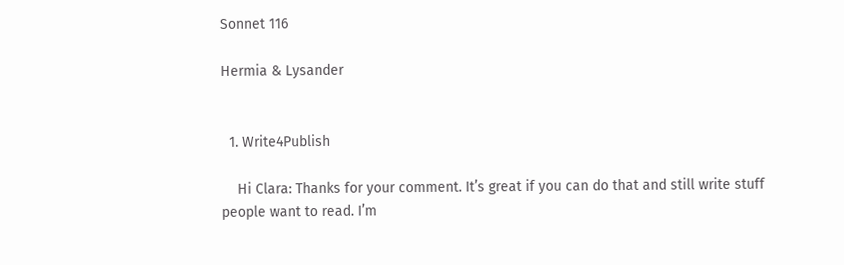Sonnet 116

Hermia & Lysander


  1. Write4Publish

    Hi Clara: Thanks for your comment. It’s great if you can do that and still write stuff people want to read. I’m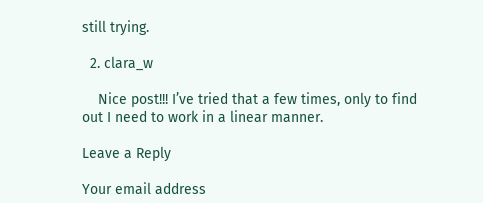still trying.

  2. clara_w

    Nice post!!! I’ve tried that a few times, only to find out I need to work in a linear manner.

Leave a Reply

Your email address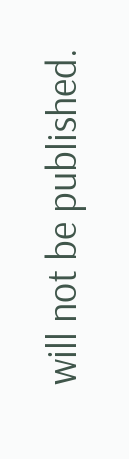will not be published.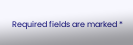Required fields are marked *